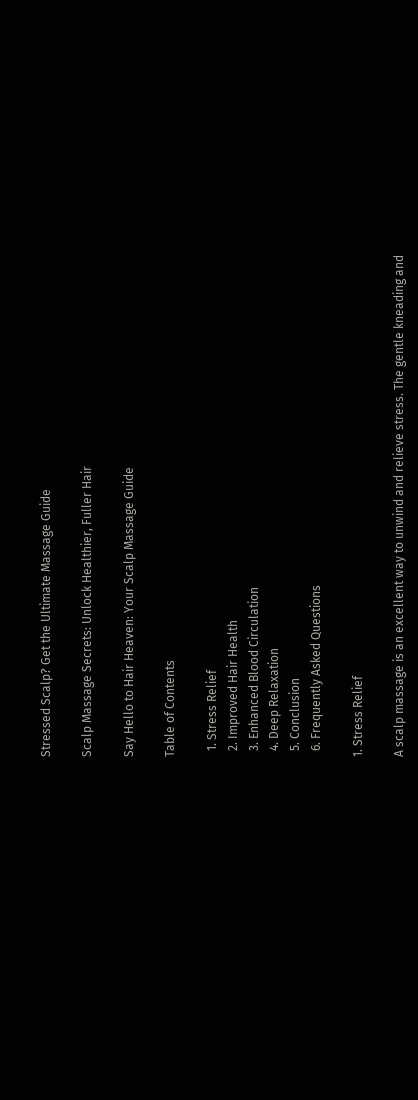Stressed Scalp? Get the Ultimate Massage Guide

Scalp Massage Secrets: Unlock Healthier, Fuller Hair

Say Hello to Hair Heaven: Your Scalp Massage Guide

Table of Contents

  1. Stress Relief
  2. Improved Hair Health
  3. Enhanced Blood Circulation
  4. Deep Relaxation
  5. Conclusion
  6. Frequently Asked Questions

1. Stress Relief

A scalp massage is an excellent way to unwind and relieve stress. The gentle kneading and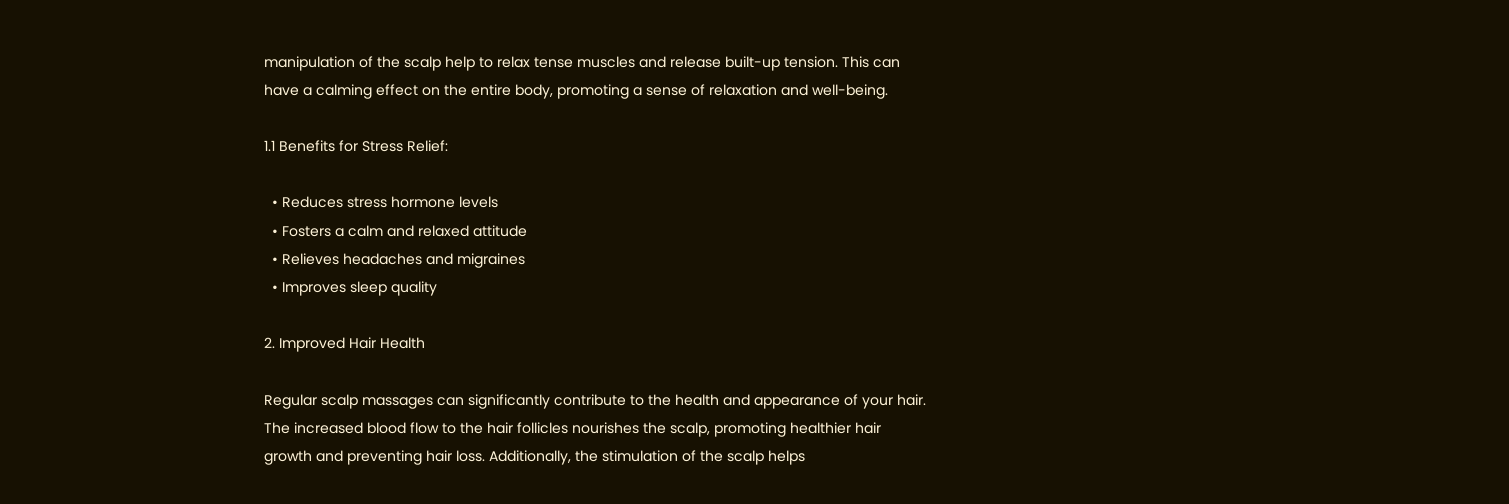manipulation of the scalp help to relax tense muscles and release built-up tension. This can have a calming effect on the entire body, promoting a sense of relaxation and well-being.

1.1 Benefits for Stress Relief:

  • Reduces stress hormone levels
  • Fosters a calm and relaxed attitude
  • Relieves headaches and migraines
  • Improves sleep quality

2. Improved Hair Health

Regular scalp massages can significantly contribute to the health and appearance of your hair. The increased blood flow to the hair follicles nourishes the scalp, promoting healthier hair growth and preventing hair loss. Additionally, the stimulation of the scalp helps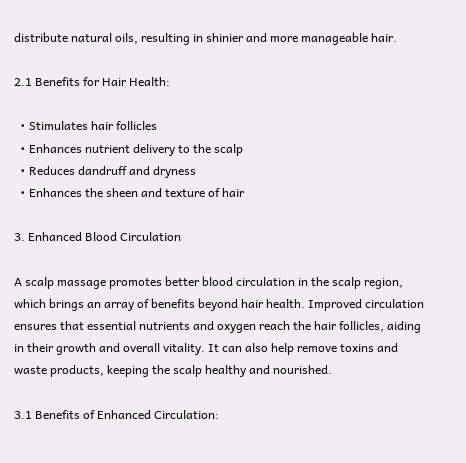distribute natural oils, resulting in shinier and more manageable hair.

2.1 Benefits for Hair Health:

  • Stimulates hair follicles
  • Enhances nutrient delivery to the scalp
  • Reduces dandruff and dryness
  • Enhances the sheen and texture of hair

3. Enhanced Blood Circulation

A scalp massage promotes better blood circulation in the scalp region, which brings an array of benefits beyond hair health. Improved circulation ensures that essential nutrients and oxygen reach the hair follicles, aiding in their growth and overall vitality. It can also help remove toxins and waste products, keeping the scalp healthy and nourished.

3.1 Benefits of Enhanced Circulation: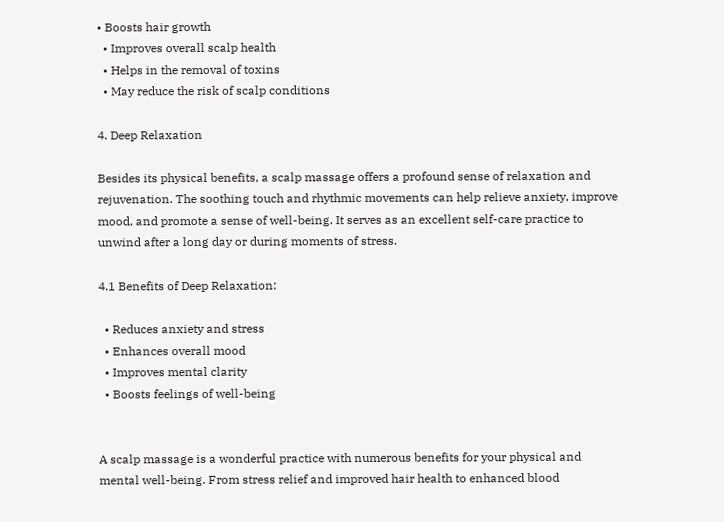• Boosts hair growth
  • Improves overall scalp health
  • Helps in the removal of toxins
  • May reduce the risk of scalp conditions

4. Deep Relaxation

Besides its physical benefits, a scalp massage offers a profound sense of relaxation and rejuvenation. The soothing touch and rhythmic movements can help relieve anxiety, improve mood, and promote a sense of well-being. It serves as an excellent self-care practice to unwind after a long day or during moments of stress.

4.1 Benefits of Deep Relaxation:

  • Reduces anxiety and stress
  • Enhances overall mood
  • Improves mental clarity
  • Boosts feelings of well-being


A scalp massage is a wonderful practice with numerous benefits for your physical and mental well-being. From stress relief and improved hair health to enhanced blood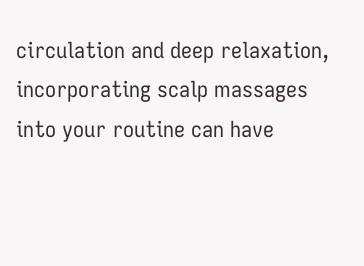circulation and deep relaxation, incorporating scalp massages into your routine can have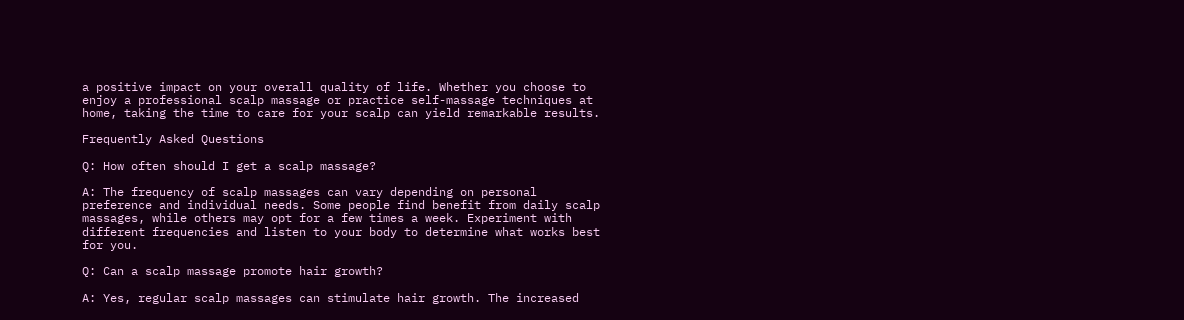a positive impact on your overall quality of life. Whether you choose to enjoy a professional scalp massage or practice self-massage techniques at home, taking the time to care for your scalp can yield remarkable results.

Frequently Asked Questions

Q: How often should I get a scalp massage?

A: The frequency of scalp massages can vary depending on personal preference and individual needs. Some people find benefit from daily scalp massages, while others may opt for a few times a week. Experiment with different frequencies and listen to your body to determine what works best for you.

Q: Can a scalp massage promote hair growth?

A: Yes, regular scalp massages can stimulate hair growth. The increased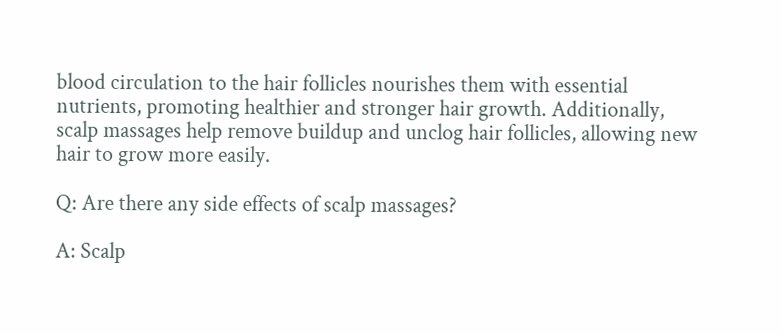blood circulation to the hair follicles nourishes them with essential nutrients, promoting healthier and stronger hair growth. Additionally, scalp massages help remove buildup and unclog hair follicles, allowing new hair to grow more easily.

Q: Are there any side effects of scalp massages?

A: Scalp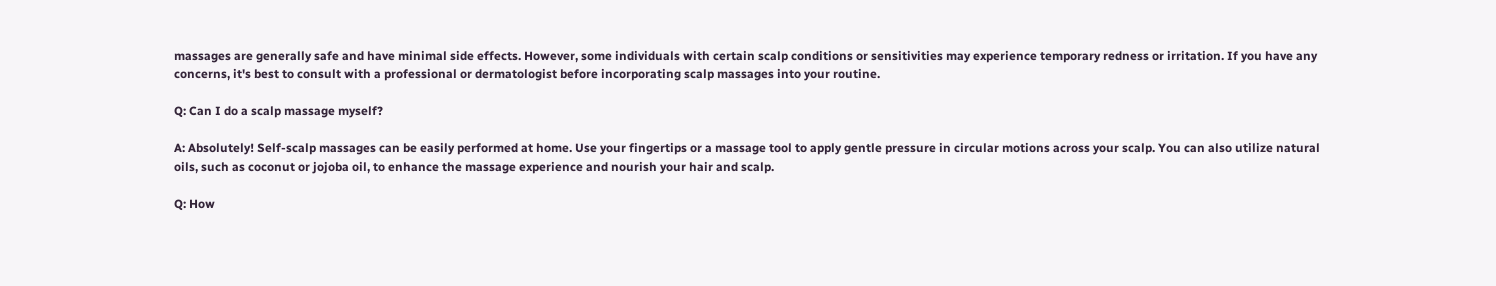massages are generally safe and have minimal side effects. However, some individuals with certain scalp conditions or sensitivities may experience temporary redness or irritation. If you have any concerns, it's best to consult with a professional or dermatologist before incorporating scalp massages into your routine.

Q: Can I do a scalp massage myself?

A: Absolutely! Self-scalp massages can be easily performed at home. Use your fingertips or a massage tool to apply gentle pressure in circular motions across your scalp. You can also utilize natural oils, such as coconut or jojoba oil, to enhance the massage experience and nourish your hair and scalp.

Q: How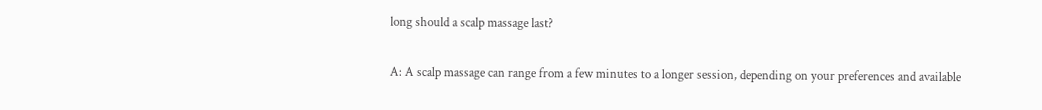long should a scalp massage last?

A: A scalp massage can range from a few minutes to a longer session, depending on your preferences and available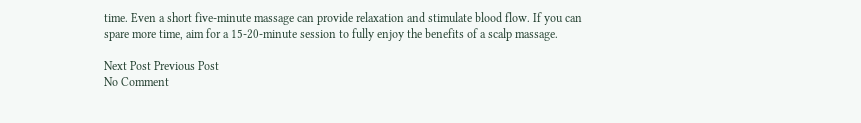time. Even a short five-minute massage can provide relaxation and stimulate blood flow. If you can spare more time, aim for a 15-20-minute session to fully enjoy the benefits of a scalp massage.

Next Post Previous Post
No Comment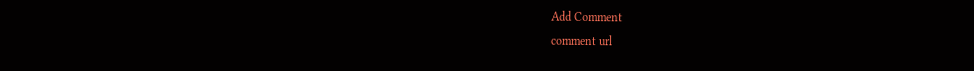Add Comment
comment url